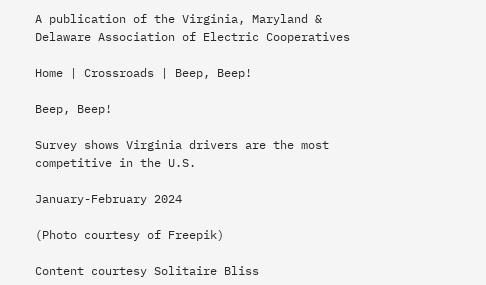A publication of the Virginia, Maryland & Delaware Association of Electric Cooperatives

Home | Crossroads | Beep, Beep!

Beep, Beep!

Survey shows Virginia drivers are the most competitive in the U.S.

January-February 2024

(Photo courtesy of Freepik)

Content courtesy Solitaire Bliss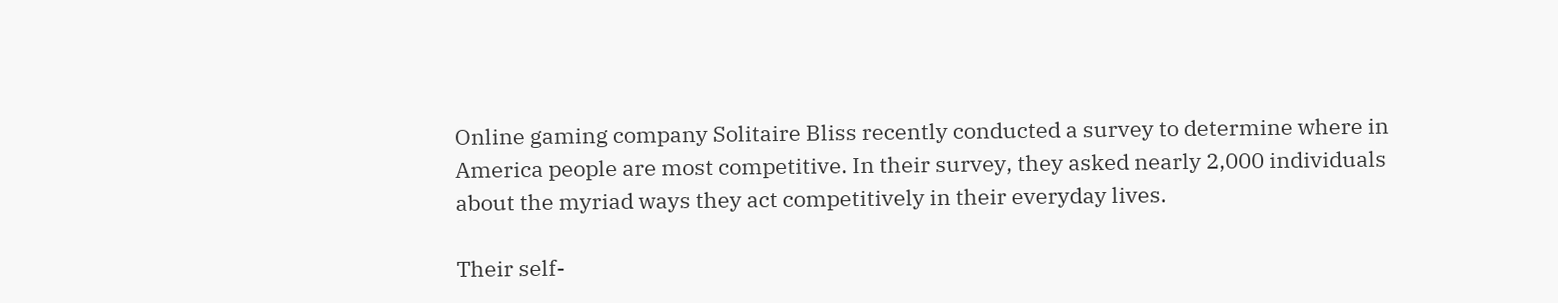Online gaming company Solitaire Bliss recently conducted a survey to determine where in America people are most competitive. In their survey, they asked nearly 2,000 individuals about the myriad ways they act competitively in their everyday lives.

Their self-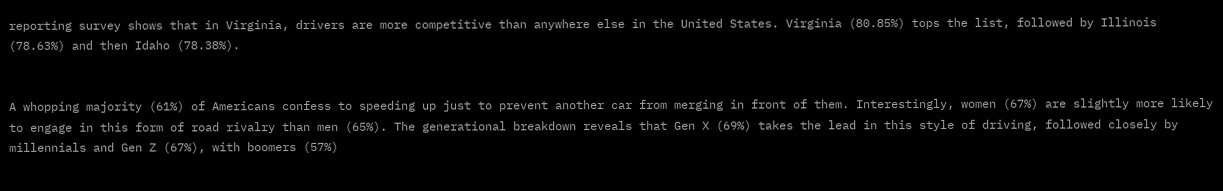reporting survey shows that in Virginia, drivers are more competitive than anywhere else in the United States. Virginia (80.85%) tops the list, followed by Illinois (78.63%) and then Idaho (78.38%).


A whopping majority (61%) of Americans confess to speeding up just to prevent another car from merging in front of them. Interestingly, women (67%) are slightly more likely to engage in this form of road rivalry than men (65%). The generational breakdown reveals that Gen X (69%) takes the lead in this style of driving, followed closely by millennials and Gen Z (67%), with boomers (57%)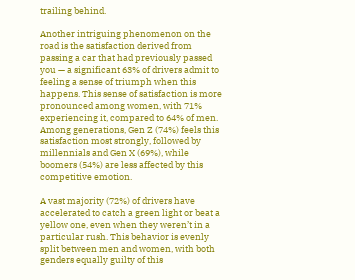trailing behind.

Another intriguing phenomenon on the road is the satisfaction derived from passing a car that had previously passed you — a significant 63% of drivers admit to feeling a sense of triumph when this happens. This sense of satisfaction is more pronounced among women, with 71% experiencing it, compared to 64% of men. Among generations, Gen Z (74%) feels this satisfaction most strongly, followed by millennials and Gen X (69%), while boomers (54%) are less affected by this competitive emotion.

A vast majority (72%) of drivers have accelerated to catch a green light or beat a yellow one, even when they weren’t in a particular rush. This behavior is evenly split between men and women, with both genders equally guilty of this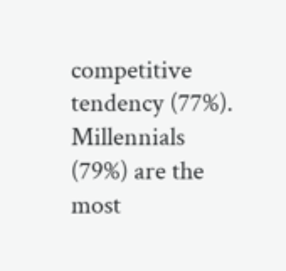competitive tendency (77%). Millennials (79%) are the most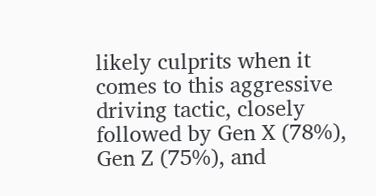likely culprits when it comes to this aggressive driving tactic, closely followed by Gen X (78%), Gen Z (75%), and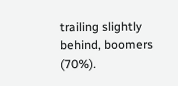trailing slightly behind, boomers (70%).